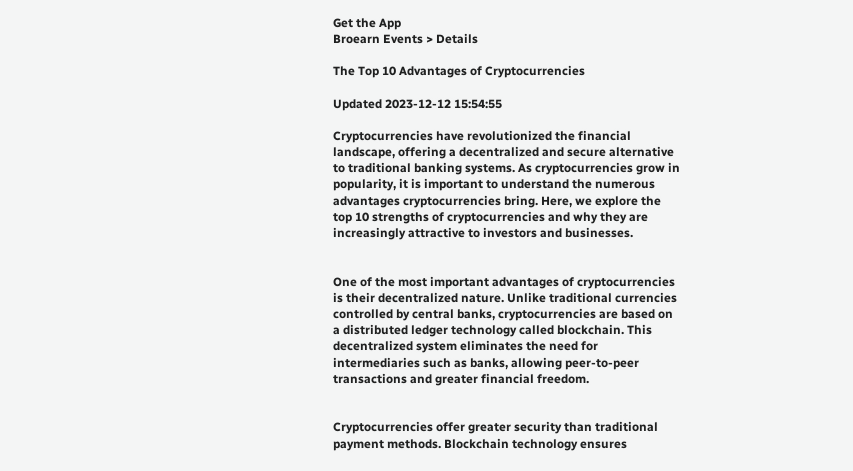Get the App
Broearn Events > Details

The Top 10 Advantages of Cryptocurrencies

Updated 2023-12-12 15:54:55

Cryptocurrencies have revolutionized the financial landscape, offering a decentralized and secure alternative to traditional banking systems. As cryptocurrencies grow in popularity, it is important to understand the numerous advantages cryptocurrencies bring. Here, we explore the top 10 strengths of cryptocurrencies and why they are increasingly attractive to investors and businesses.


One of the most important advantages of cryptocurrencies is their decentralized nature. Unlike traditional currencies controlled by central banks, cryptocurrencies are based on a distributed ledger technology called blockchain. This decentralized system eliminates the need for intermediaries such as banks, allowing peer-to-peer transactions and greater financial freedom.


Cryptocurrencies offer greater security than traditional payment methods. Blockchain technology ensures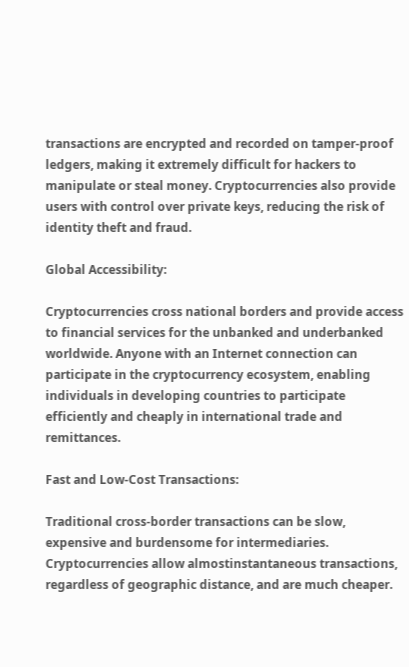transactions are encrypted and recorded on tamper-proof ledgers, making it extremely difficult for hackers to manipulate or steal money. Cryptocurrencies also provide users with control over private keys, reducing the risk of identity theft and fraud.

Global Accessibility:

Cryptocurrencies cross national borders and provide access to financial services for the unbanked and underbanked worldwide. Anyone with an Internet connection can participate in the cryptocurrency ecosystem, enabling individuals in developing countries to participate efficiently and cheaply in international trade and remittances.

Fast and Low-Cost Transactions:

Traditional cross-border transactions can be slow, expensive and burdensome for intermediaries. Cryptocurrencies allow almostinstantaneous transactions, regardless of geographic distance, and are much cheaper.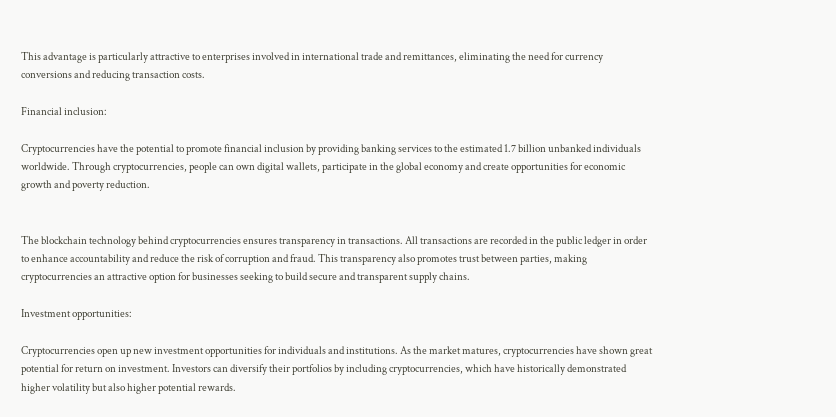This advantage is particularly attractive to enterprises involved in international trade and remittances, eliminating the need for currency conversions and reducing transaction costs.

Financial inclusion:

Cryptocurrencies have the potential to promote financial inclusion by providing banking services to the estimated 1.7 billion unbanked individuals worldwide. Through cryptocurrencies, people can own digital wallets, participate in the global economy and create opportunities for economic growth and poverty reduction.


The blockchain technology behind cryptocurrencies ensures transparency in transactions. All transactions are recorded in the public ledger in order to enhance accountability and reduce the risk of corruption and fraud. This transparency also promotes trust between parties, making cryptocurrencies an attractive option for businesses seeking to build secure and transparent supply chains.

Investment opportunities:

Cryptocurrencies open up new investment opportunities for individuals and institutions. As the market matures, cryptocurrencies have shown great potential for return on investment. Investors can diversify their portfolios by including cryptocurrencies, which have historically demonstrated higher volatility but also higher potential rewards.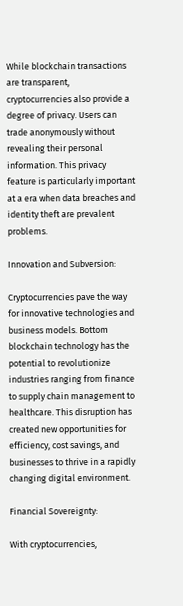While blockchain transactions are transparent, cryptocurrencies also provide a degree of privacy. Users can trade anonymously without revealing their personal information. This privacy feature is particularly important at a era when data breaches and identity theft are prevalent problems.

Innovation and Subversion:

Cryptocurrencies pave the way for innovative technologies and business models. Bottom blockchain technology has the potential to revolutionize industries ranging from finance to supply chain management to healthcare. This disruption has created new opportunities for efficiency, cost savings, and businesses to thrive in a rapidly changing digital environment.

Financial Sovereignty:

With cryptocurrencies,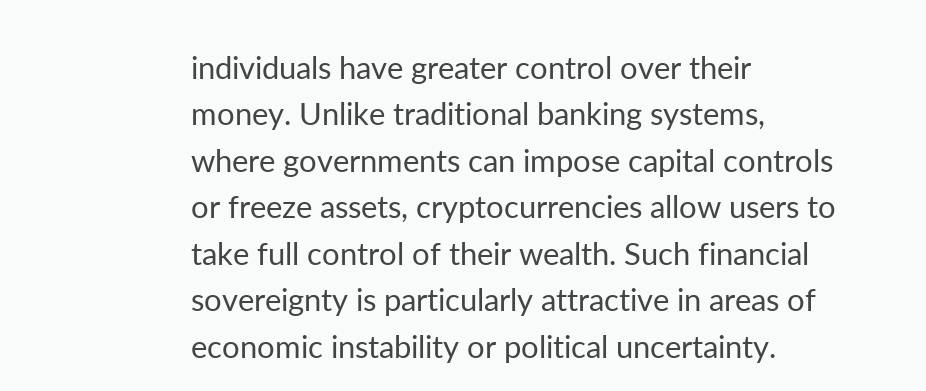individuals have greater control over their money. Unlike traditional banking systems, where governments can impose capital controls or freeze assets, cryptocurrencies allow users to take full control of their wealth. Such financial sovereignty is particularly attractive in areas of economic instability or political uncertainty.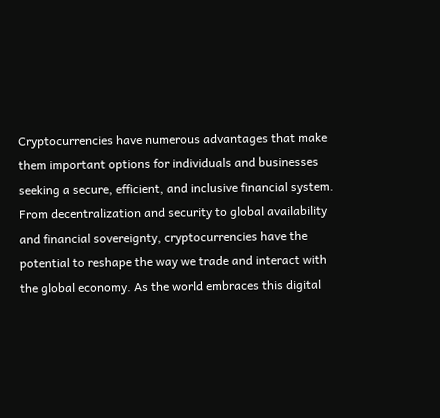Cryptocurrencies have numerous advantages that make them important options for individuals and businesses seeking a secure, efficient, and inclusive financial system. From decentralization and security to global availability and financial sovereignty, cryptocurrencies have the potential to reshape the way we trade and interact with the global economy. As the world embraces this digital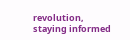revolution, staying informed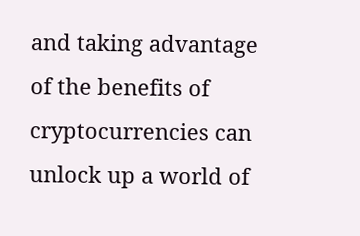and taking advantage of the benefits of cryptocurrencies can unlock up a world of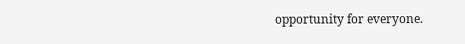opportunity for everyone.